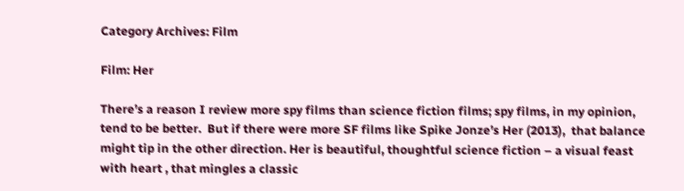Category Archives: Film

Film: Her

There’s a reason I review more spy films than science fiction films; spy films, in my opinion, tend to be better.  But if there were more SF films like Spike Jonze’s Her (2013),  that balance might tip in the other direction. Her is beautiful, thoughtful science fiction – a visual feast with heart , that mingles a classic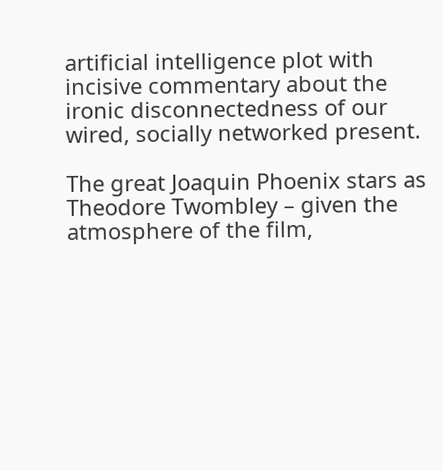artificial intelligence plot with incisive commentary about the ironic disconnectedness of our wired, socially networked present.

The great Joaquin Phoenix stars as Theodore Twombley – given the atmosphere of the film,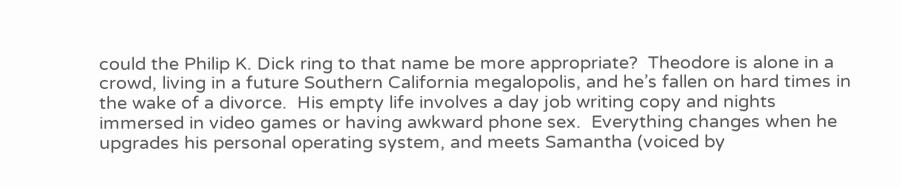could the Philip K. Dick ring to that name be more appropriate?  Theodore is alone in a crowd, living in a future Southern California megalopolis, and he’s fallen on hard times in the wake of a divorce.  His empty life involves a day job writing copy and nights immersed in video games or having awkward phone sex.  Everything changes when he upgrades his personal operating system, and meets Samantha (voiced by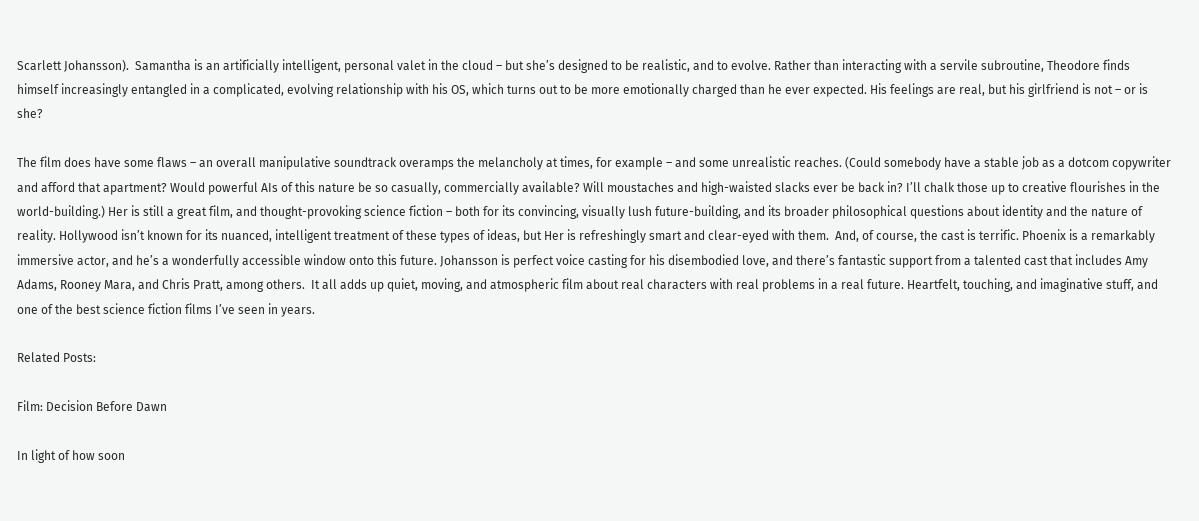Scarlett Johansson).  Samantha is an artificially intelligent, personal valet in the cloud – but she’s designed to be realistic, and to evolve. Rather than interacting with a servile subroutine, Theodore finds himself increasingly entangled in a complicated, evolving relationship with his OS, which turns out to be more emotionally charged than he ever expected. His feelings are real, but his girlfriend is not – or is she?

The film does have some flaws – an overall manipulative soundtrack overamps the melancholy at times, for example – and some unrealistic reaches. (Could somebody have a stable job as a dotcom copywriter and afford that apartment? Would powerful AIs of this nature be so casually, commercially available? Will moustaches and high-waisted slacks ever be back in? I’ll chalk those up to creative flourishes in the  world-building.) Her is still a great film, and thought-provoking science fiction – both for its convincing, visually lush future-building, and its broader philosophical questions about identity and the nature of reality. Hollywood isn’t known for its nuanced, intelligent treatment of these types of ideas, but Her is refreshingly smart and clear-eyed with them.  And, of course, the cast is terrific. Phoenix is a remarkably immersive actor, and he’s a wonderfully accessible window onto this future. Johansson is perfect voice casting for his disembodied love, and there’s fantastic support from a talented cast that includes Amy Adams, Rooney Mara, and Chris Pratt, among others.  It all adds up quiet, moving, and atmospheric film about real characters with real problems in a real future. Heartfelt, touching, and imaginative stuff, and one of the best science fiction films I’ve seen in years.

Related Posts:

Film: Decision Before Dawn

In light of how soon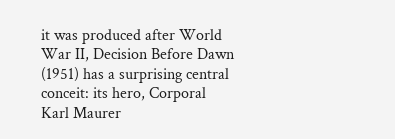it was produced after World War II, Decision Before Dawn (1951) has a surprising central conceit: its hero, Corporal Karl Maurer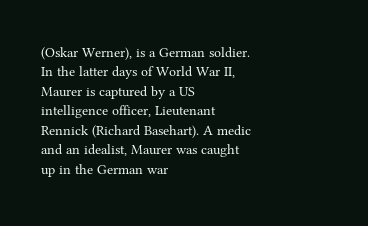(Oskar Werner), is a German soldier. In the latter days of World War II, Maurer is captured by a US intelligence officer, Lieutenant Rennick (Richard Basehart). A medic and an idealist, Maurer was caught up in the German war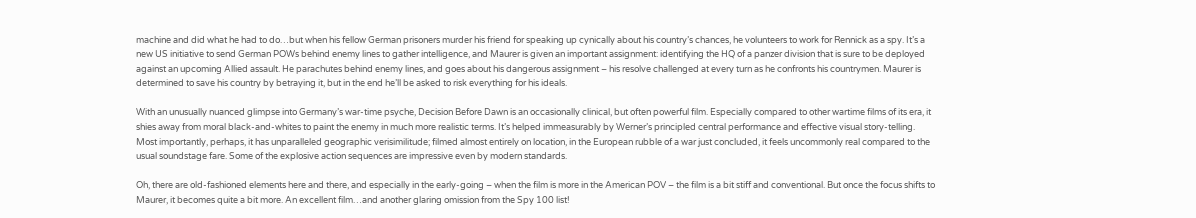machine and did what he had to do…but when his fellow German prisoners murder his friend for speaking up cynically about his country’s chances, he volunteers to work for Rennick as a spy. It’s a new US initiative to send German POWs behind enemy lines to gather intelligence, and Maurer is given an important assignment: identifying the HQ of a panzer division that is sure to be deployed against an upcoming Allied assault. He parachutes behind enemy lines, and goes about his dangerous assignment – his resolve challenged at every turn as he confronts his countrymen. Maurer is determined to save his country by betraying it, but in the end he’ll be asked to risk everything for his ideals.

With an unusually nuanced glimpse into Germany’s war-time psyche, Decision Before Dawn is an occasionally clinical, but often powerful film. Especially compared to other wartime films of its era, it shies away from moral black-and-whites to paint the enemy in much more realistic terms. It’s helped immeasurably by Werner’s principled central performance and effective visual story-telling. Most importantly, perhaps, it has unparalleled geographic verisimilitude; filmed almost entirely on location, in the European rubble of a war just concluded, it feels uncommonly real compared to the usual soundstage fare. Some of the explosive action sequences are impressive even by modern standards.

Oh, there are old-fashioned elements here and there, and especially in the early-going – when the film is more in the American POV – the film is a bit stiff and conventional. But once the focus shifts to Maurer, it becomes quite a bit more. An excellent film…and another glaring omission from the Spy 100 list!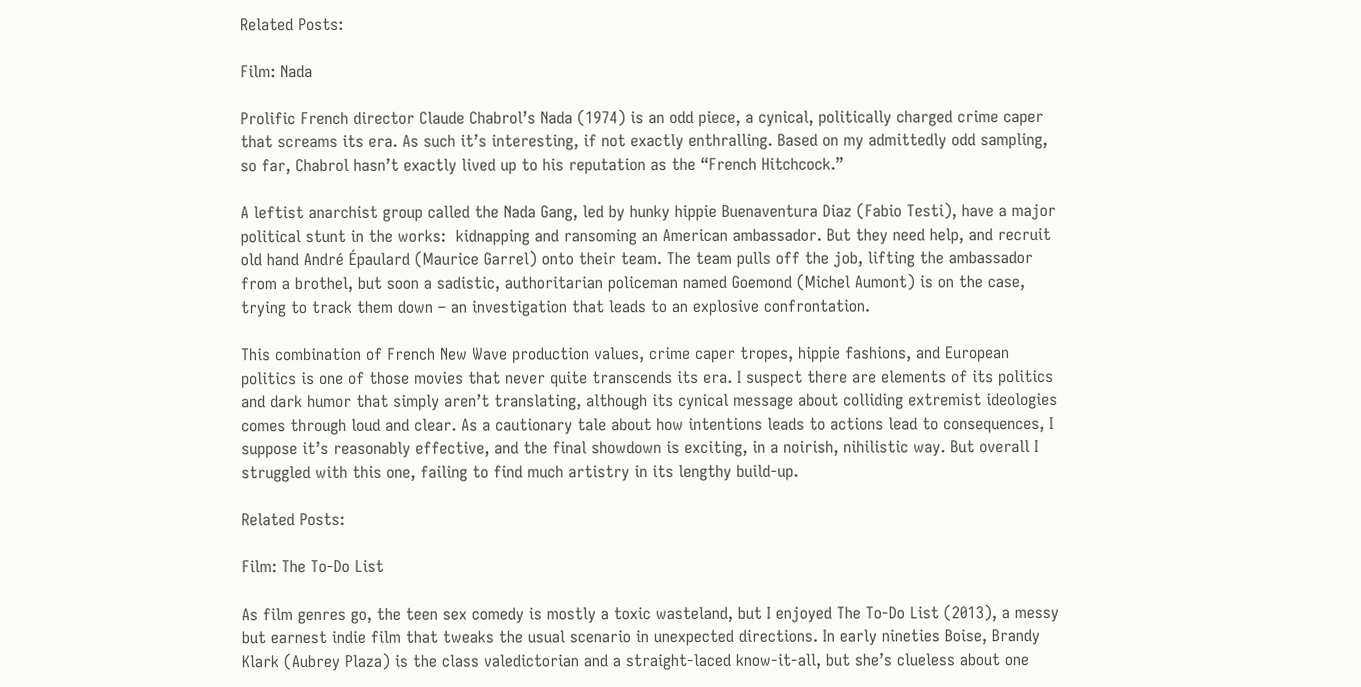Related Posts:

Film: Nada

Prolific French director Claude Chabrol’s Nada (1974) is an odd piece, a cynical, politically charged crime caper that screams its era. As such it’s interesting, if not exactly enthralling. Based on my admittedly odd sampling, so far, Chabrol hasn’t exactly lived up to his reputation as the “French Hitchcock.”

A leftist anarchist group called the Nada Gang, led by hunky hippie Buenaventura Diaz (Fabio Testi), have a major political stunt in the works:  kidnapping and ransoming an American ambassador. But they need help, and recruit old hand André Épaulard (Maurice Garrel) onto their team. The team pulls off the job, lifting the ambassador from a brothel, but soon a sadistic, authoritarian policeman named Goemond (Michel Aumont) is on the case, trying to track them down – an investigation that leads to an explosive confrontation.

This combination of French New Wave production values, crime caper tropes, hippie fashions, and European politics is one of those movies that never quite transcends its era. I suspect there are elements of its politics and dark humor that simply aren’t translating, although its cynical message about colliding extremist ideologies comes through loud and clear. As a cautionary tale about how intentions leads to actions lead to consequences, I suppose it’s reasonably effective, and the final showdown is exciting, in a noirish, nihilistic way. But overall I struggled with this one, failing to find much artistry in its lengthy build-up.

Related Posts:

Film: The To-Do List

As film genres go, the teen sex comedy is mostly a toxic wasteland, but I enjoyed The To-Do List (2013), a messy but earnest indie film that tweaks the usual scenario in unexpected directions. In early nineties Boise, Brandy Klark (Aubrey Plaza) is the class valedictorian and a straight-laced know-it-all, but she’s clueless about one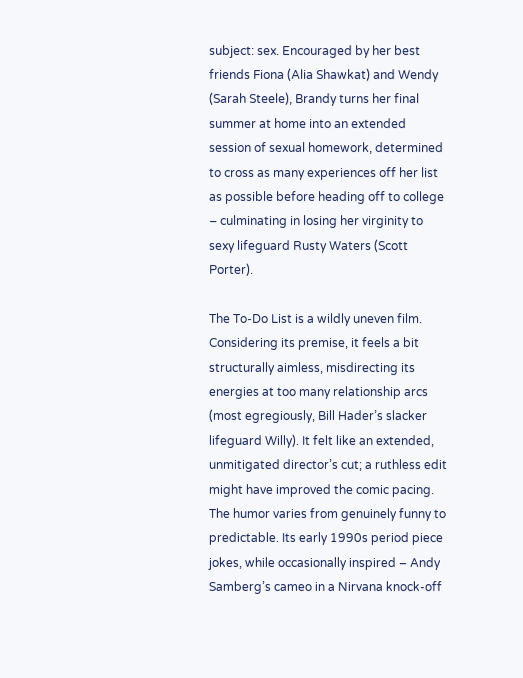subject: sex. Encouraged by her best friends Fiona (Alia Shawkat) and Wendy (Sarah Steele), Brandy turns her final summer at home into an extended session of sexual homework, determined to cross as many experiences off her list as possible before heading off to college – culminating in losing her virginity to sexy lifeguard Rusty Waters (Scott Porter).

The To-Do List is a wildly uneven film. Considering its premise, it feels a bit structurally aimless, misdirecting its energies at too many relationship arcs (most egregiously, Bill Hader’s slacker lifeguard Willy). It felt like an extended, unmitigated director’s cut; a ruthless edit might have improved the comic pacing. The humor varies from genuinely funny to predictable. Its early 1990s period piece jokes, while occasionally inspired – Andy Samberg’s cameo in a Nirvana knock-off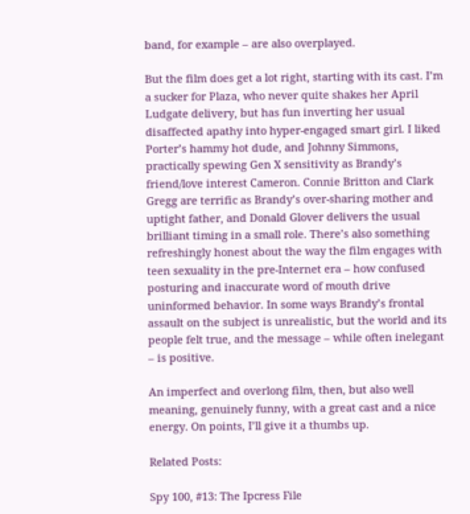band, for example – are also overplayed.

But the film does get a lot right, starting with its cast. I’m a sucker for Plaza, who never quite shakes her April Ludgate delivery, but has fun inverting her usual disaffected apathy into hyper-engaged smart girl. I liked Porter’s hammy hot dude, and Johnny Simmons, practically spewing Gen X sensitivity as Brandy’s friend/love interest Cameron. Connie Britton and Clark Gregg are terrific as Brandy’s over-sharing mother and uptight father, and Donald Glover delivers the usual brilliant timing in a small role. There’s also something refreshingly honest about the way the film engages with teen sexuality in the pre-Internet era – how confused posturing and inaccurate word of mouth drive uninformed behavior. In some ways Brandy’s frontal assault on the subject is unrealistic, but the world and its people felt true, and the message – while often inelegant – is positive.

An imperfect and overlong film, then, but also well meaning, genuinely funny, with a great cast and a nice energy. On points, I’ll give it a thumbs up.

Related Posts:

Spy 100, #13: The Ipcress File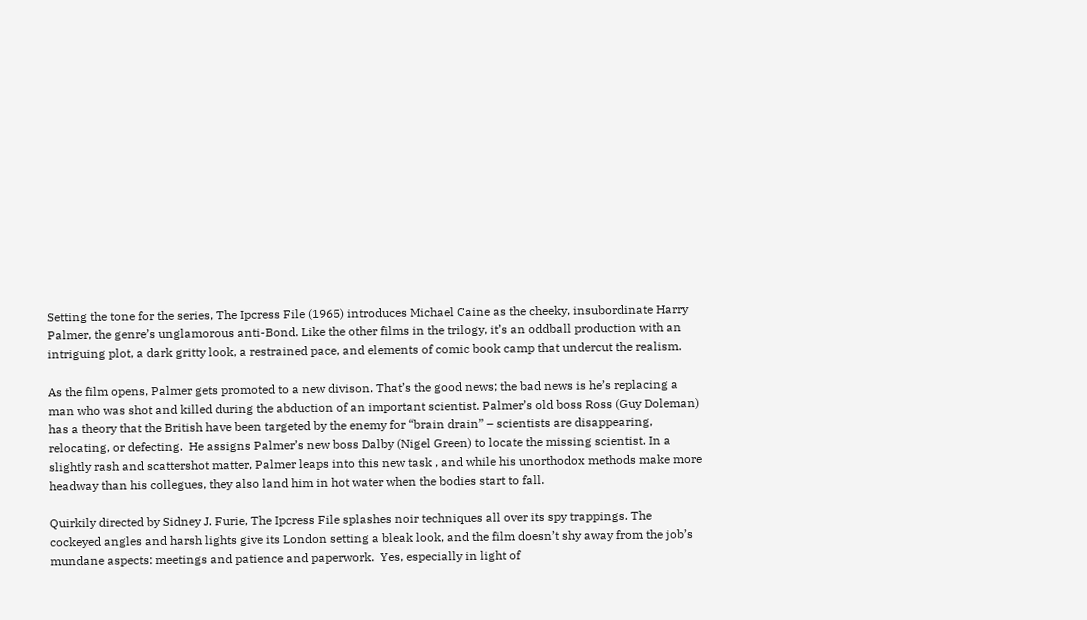Setting the tone for the series, The Ipcress File (1965) introduces Michael Caine as the cheeky, insubordinate Harry Palmer, the genre’s unglamorous anti-Bond. Like the other films in the trilogy, it’s an oddball production with an intriguing plot, a dark gritty look, a restrained pace, and elements of comic book camp that undercut the realism.

As the film opens, Palmer gets promoted to a new divison. That’s the good news; the bad news is he’s replacing a man who was shot and killed during the abduction of an important scientist. Palmer’s old boss Ross (Guy Doleman) has a theory that the British have been targeted by the enemy for “brain drain” – scientists are disappearing, relocating, or defecting.  He assigns Palmer’s new boss Dalby (Nigel Green) to locate the missing scientist. In a slightly rash and scattershot matter, Palmer leaps into this new task , and while his unorthodox methods make more headway than his collegues, they also land him in hot water when the bodies start to fall.

Quirkily directed by Sidney J. Furie, The Ipcress File splashes noir techniques all over its spy trappings. The cockeyed angles and harsh lights give its London setting a bleak look, and the film doesn’t shy away from the job’s mundane aspects: meetings and patience and paperwork.  Yes, especially in light of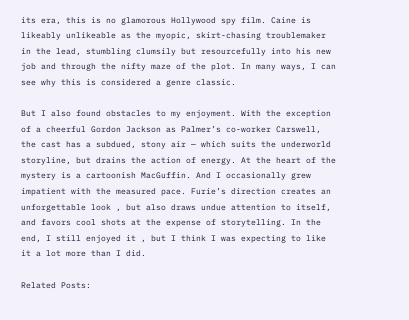its era, this is no glamorous Hollywood spy film. Caine is likeably unlikeable as the myopic, skirt-chasing troublemaker in the lead, stumbling clumsily but resourcefully into his new job and through the nifty maze of the plot. In many ways, I can see why this is considered a genre classic.

But I also found obstacles to my enjoyment. With the exception of a cheerful Gordon Jackson as Palmer’s co-worker Carswell, the cast has a subdued, stony air — which suits the underworld storyline, but drains the action of energy. At the heart of the mystery is a cartoonish MacGuffin. And I occasionally grew impatient with the measured pace. Furie’s direction creates an unforgettable look , but also draws undue attention to itself, and favors cool shots at the expense of storytelling. In the end, I still enjoyed it , but I think I was expecting to like it a lot more than I did.

Related Posts: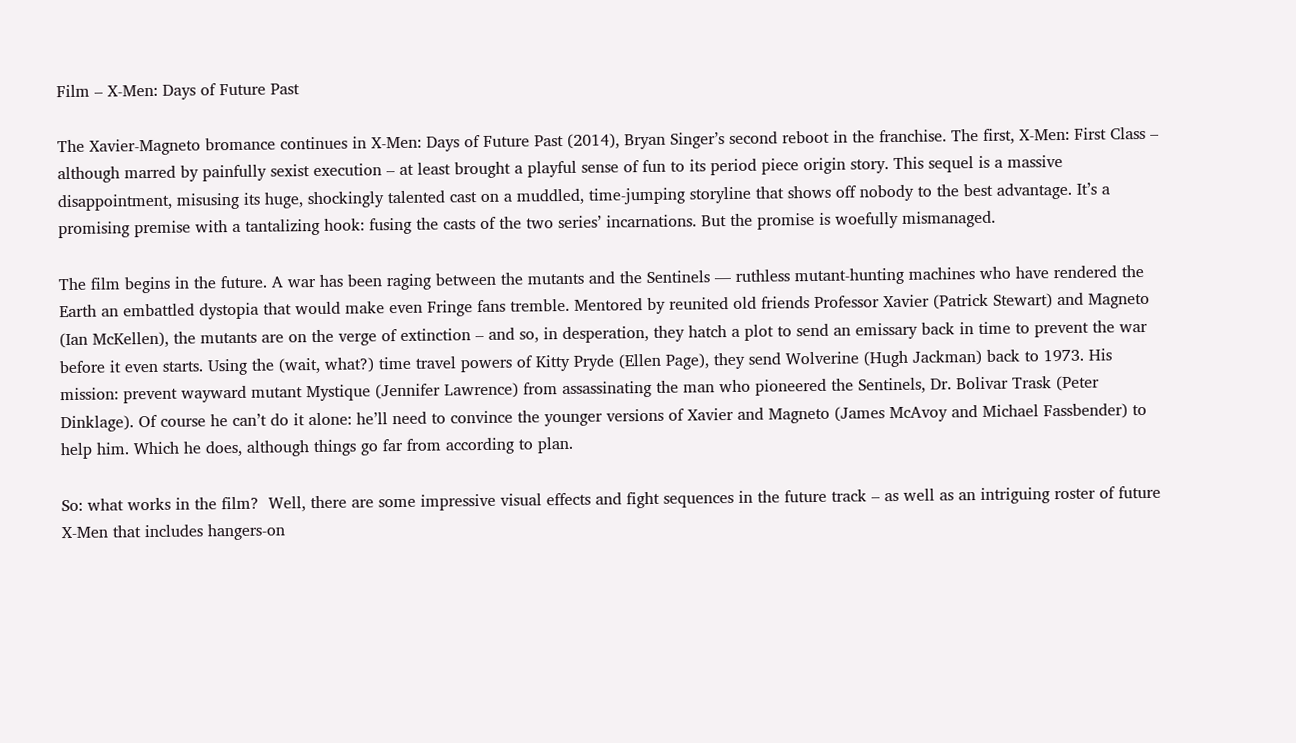Film – X-Men: Days of Future Past

The Xavier-Magneto bromance continues in X-Men: Days of Future Past (2014), Bryan Singer’s second reboot in the franchise. The first, X-Men: First Class – although marred by painfully sexist execution – at least brought a playful sense of fun to its period piece origin story. This sequel is a massive disappointment, misusing its huge, shockingly talented cast on a muddled, time-jumping storyline that shows off nobody to the best advantage. It’s a promising premise with a tantalizing hook: fusing the casts of the two series’ incarnations. But the promise is woefully mismanaged.

The film begins in the future. A war has been raging between the mutants and the Sentinels — ruthless mutant-hunting machines who have rendered the Earth an embattled dystopia that would make even Fringe fans tremble. Mentored by reunited old friends Professor Xavier (Patrick Stewart) and Magneto (Ian McKellen), the mutants are on the verge of extinction – and so, in desperation, they hatch a plot to send an emissary back in time to prevent the war before it even starts. Using the (wait, what?) time travel powers of Kitty Pryde (Ellen Page), they send Wolverine (Hugh Jackman) back to 1973. His mission: prevent wayward mutant Mystique (Jennifer Lawrence) from assassinating the man who pioneered the Sentinels, Dr. Bolivar Trask (Peter Dinklage). Of course he can’t do it alone: he’ll need to convince the younger versions of Xavier and Magneto (James McAvoy and Michael Fassbender) to help him. Which he does, although things go far from according to plan.

So: what works in the film?  Well, there are some impressive visual effects and fight sequences in the future track – as well as an intriguing roster of future X-Men that includes hangers-on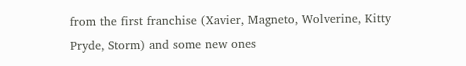from the first franchise (Xavier, Magneto, Wolverine, Kitty Pryde, Storm) and some new ones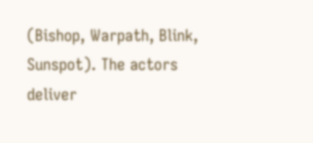(Bishop, Warpath, Blink, Sunspot). The actors deliver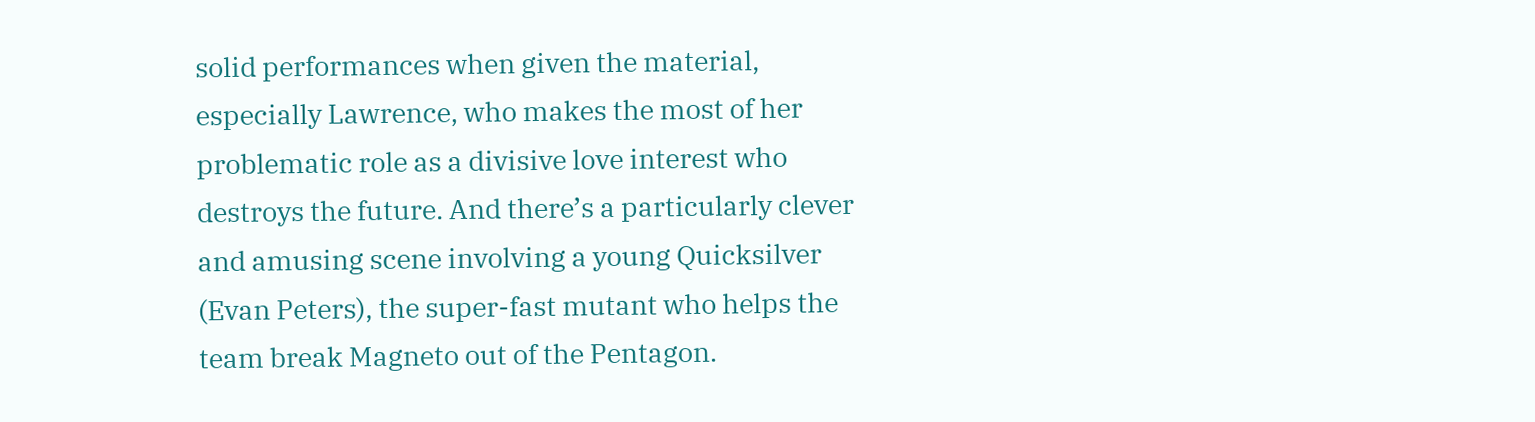solid performances when given the material, especially Lawrence, who makes the most of her problematic role as a divisive love interest who destroys the future. And there’s a particularly clever and amusing scene involving a young Quicksilver (Evan Peters), the super-fast mutant who helps the team break Magneto out of the Pentagon.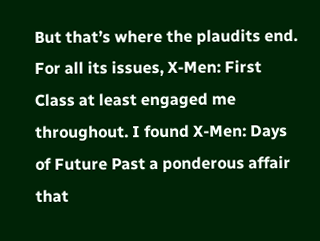But that’s where the plaudits end. For all its issues, X-Men: First Class at least engaged me throughout. I found X-Men: Days of Future Past a ponderous affair that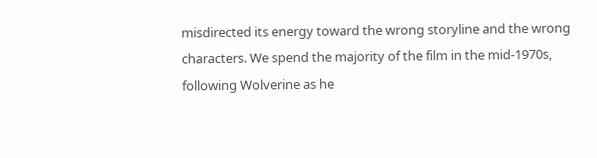misdirected its energy toward the wrong storyline and the wrong characters. We spend the majority of the film in the mid-1970s, following Wolverine as he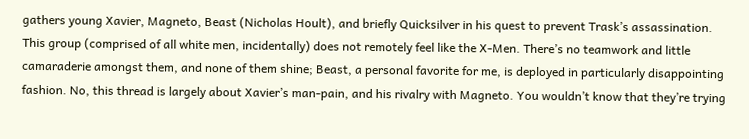gathers young Xavier, Magneto, Beast (Nicholas Hoult), and briefly Quicksilver in his quest to prevent Trask’s assassination. This group (comprised of all white men, incidentally) does not remotely feel like the X-Men. There’s no teamwork and little camaraderie amongst them, and none of them shine; Beast, a personal favorite for me, is deployed in particularly disappointing fashion. No, this thread is largely about Xavier’s man-pain, and his rivalry with Magneto. You wouldn’t know that they’re trying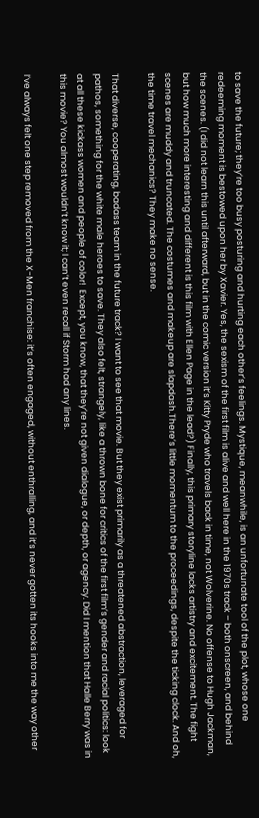to save the future; they’re too busy posturing and hurting each other’s feelings. Mystique, meanwhile, is an unfortunate tool of the plot, whose one redeeming moment is bestowed upon her by Xavier. Yes, the sexism of the first film is alive and well here in the 1970s track – both onscreen, and behind the scenes. (I did not learn this until afterward, but in the comic version it’s Kitty Pryde who travels back in time, not Wolverine. No offense to Hugh Jackman, but how much more interesting and different is this film with Ellen Page in the lead?) Finally, this primary storyline lacks artistry and excitement. The fight scenes are muddy and truncated. The costumes and makeup are slapdash.There’s little momentum to the proceedings, despite the ticking clock. And oh, the time travel mechanics? They make no sense.

That diverse, cooperating, badass team in the future track? I want to see that movie. But they exist primarily as a threatened abstraction, leveraged for pathos, something for the white male heroes to save. They also felt, strangely, like a thrown bone for critics of the first film’s gender and racial politics: look at all these kickass women and people of color!  Except, you know, that they’re not given dialogue, or depth, or agency. Did I mention that Halle Berry was in this movie? You almost wouldn’t know it; I can’t even recall if Storm had any lines.

I’ve always felt one step removed from the X-Men franchise: it’s often engaged, without enthralling, and it’s never gotten its hooks into me the way other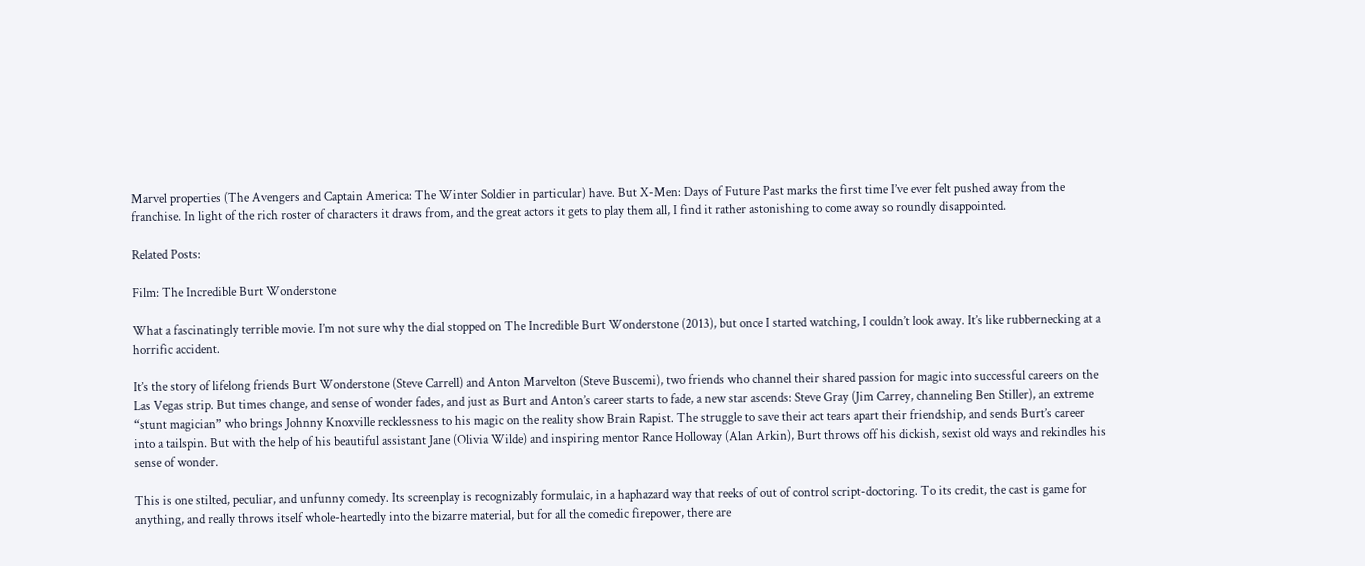Marvel properties (The Avengers and Captain America: The Winter Soldier in particular) have. But X-Men: Days of Future Past marks the first time I’ve ever felt pushed away from the franchise. In light of the rich roster of characters it draws from, and the great actors it gets to play them all, I find it rather astonishing to come away so roundly disappointed.

Related Posts:

Film: The Incredible Burt Wonderstone

What a fascinatingly terrible movie. I’m not sure why the dial stopped on The Incredible Burt Wonderstone (2013), but once I started watching, I couldn’t look away. It’s like rubbernecking at a horrific accident.

It’s the story of lifelong friends Burt Wonderstone (Steve Carrell) and Anton Marvelton (Steve Buscemi), two friends who channel their shared passion for magic into successful careers on the Las Vegas strip. But times change, and sense of wonder fades, and just as Burt and Anton’s career starts to fade, a new star ascends: Steve Gray (Jim Carrey, channeling Ben Stiller), an extreme “stunt magician” who brings Johnny Knoxville recklessness to his magic on the reality show Brain Rapist. The struggle to save their act tears apart their friendship, and sends Burt’s career into a tailspin. But with the help of his beautiful assistant Jane (Olivia Wilde) and inspiring mentor Rance Holloway (Alan Arkin), Burt throws off his dickish, sexist old ways and rekindles his sense of wonder.

This is one stilted, peculiar, and unfunny comedy. Its screenplay is recognizably formulaic, in a haphazard way that reeks of out of control script-doctoring. To its credit, the cast is game for anything, and really throws itself whole-heartedly into the bizarre material, but for all the comedic firepower, there are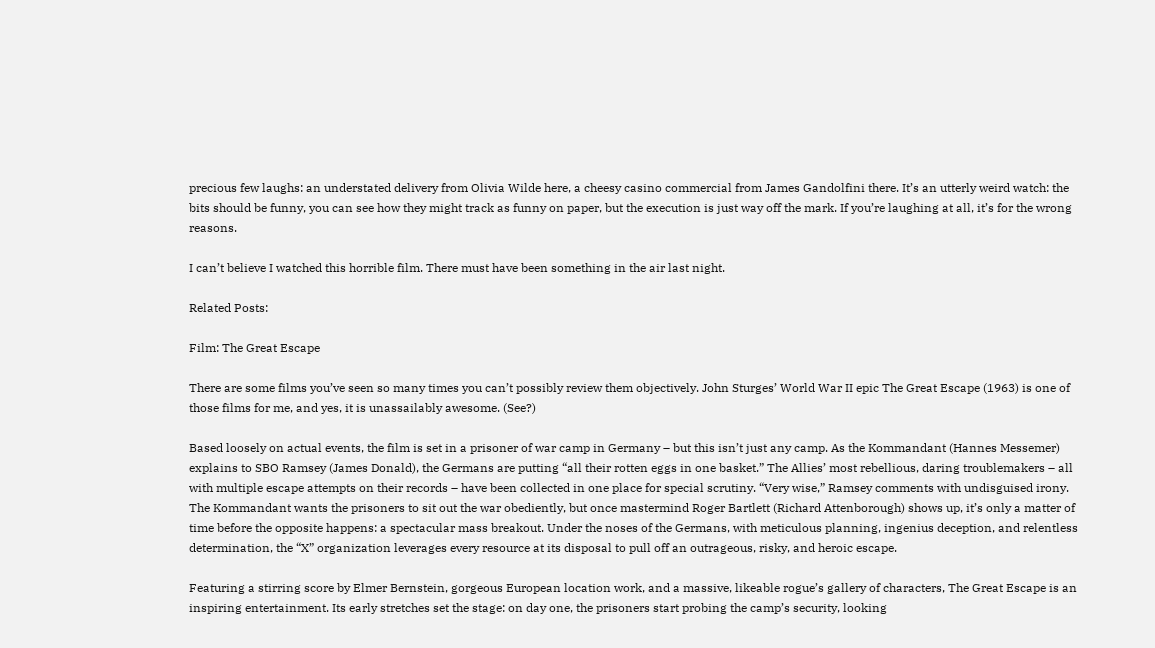precious few laughs: an understated delivery from Olivia Wilde here, a cheesy casino commercial from James Gandolfini there. It’s an utterly weird watch: the bits should be funny, you can see how they might track as funny on paper, but the execution is just way off the mark. If you’re laughing at all, it’s for the wrong reasons.

I can’t believe I watched this horrible film. There must have been something in the air last night.

Related Posts:

Film: The Great Escape

There are some films you’ve seen so many times you can’t possibly review them objectively. John Sturges’ World War II epic The Great Escape (1963) is one of those films for me, and yes, it is unassailably awesome. (See?)

Based loosely on actual events, the film is set in a prisoner of war camp in Germany – but this isn’t just any camp. As the Kommandant (Hannes Messemer) explains to SBO Ramsey (James Donald), the Germans are putting “all their rotten eggs in one basket.” The Allies’ most rebellious, daring troublemakers – all with multiple escape attempts on their records – have been collected in one place for special scrutiny. “Very wise,” Ramsey comments with undisguised irony. The Kommandant wants the prisoners to sit out the war obediently, but once mastermind Roger Bartlett (Richard Attenborough) shows up, it’s only a matter of time before the opposite happens: a spectacular mass breakout. Under the noses of the Germans, with meticulous planning, ingenius deception, and relentless determination, the “X” organization leverages every resource at its disposal to pull off an outrageous, risky, and heroic escape.

Featuring a stirring score by Elmer Bernstein, gorgeous European location work, and a massive, likeable rogue’s gallery of characters, The Great Escape is an inspiring entertainment. Its early stretches set the stage: on day one, the prisoners start probing the camp’s security, looking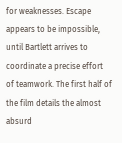for weaknesses. Escape appears to be impossible, until Bartlett arrives to coordinate a precise effort of teamwork. The first half of the film details the almost absurd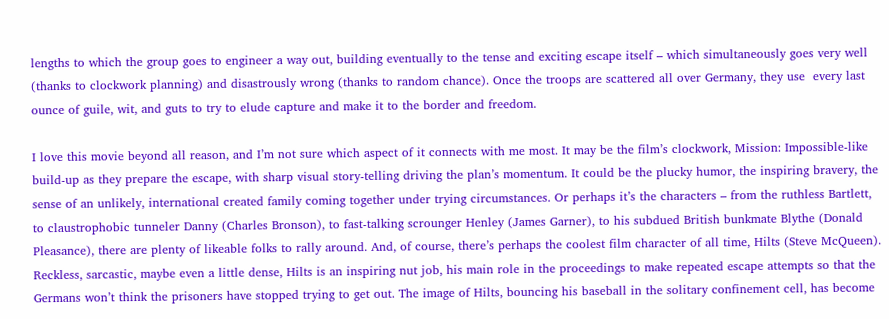lengths to which the group goes to engineer a way out, building eventually to the tense and exciting escape itself – which simultaneously goes very well (thanks to clockwork planning) and disastrously wrong (thanks to random chance). Once the troops are scattered all over Germany, they use  every last ounce of guile, wit, and guts to try to elude capture and make it to the border and freedom.

I love this movie beyond all reason, and I’m not sure which aspect of it connects with me most. It may be the film’s clockwork, Mission: Impossible-like build-up as they prepare the escape, with sharp visual story-telling driving the plan’s momentum. It could be the plucky humor, the inspiring bravery, the sense of an unlikely, international created family coming together under trying circumstances. Or perhaps it’s the characters – from the ruthless Bartlett, to claustrophobic tunneler Danny (Charles Bronson), to fast-talking scrounger Henley (James Garner), to his subdued British bunkmate Blythe (Donald Pleasance), there are plenty of likeable folks to rally around. And, of course, there’s perhaps the coolest film character of all time, Hilts (Steve McQueen). Reckless, sarcastic, maybe even a little dense, Hilts is an inspiring nut job, his main role in the proceedings to make repeated escape attempts so that the Germans won’t think the prisoners have stopped trying to get out. The image of Hilts, bouncing his baseball in the solitary confinement cell, has become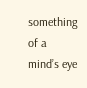something of a mind’s eye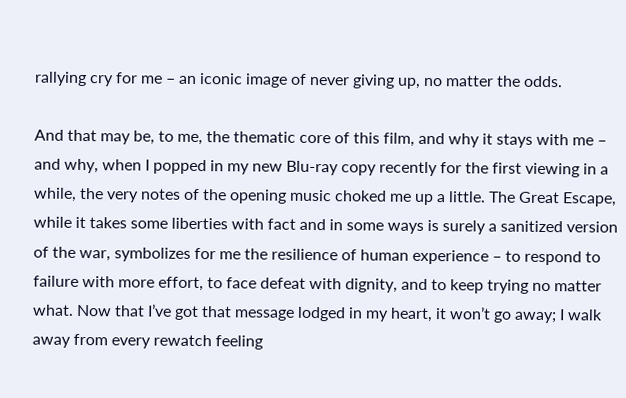rallying cry for me – an iconic image of never giving up, no matter the odds.

And that may be, to me, the thematic core of this film, and why it stays with me – and why, when I popped in my new Blu-ray copy recently for the first viewing in a while, the very notes of the opening music choked me up a little. The Great Escape, while it takes some liberties with fact and in some ways is surely a sanitized version of the war, symbolizes for me the resilience of human experience – to respond to failure with more effort, to face defeat with dignity, and to keep trying no matter what. Now that I’ve got that message lodged in my heart, it won’t go away; I walk away from every rewatch feeling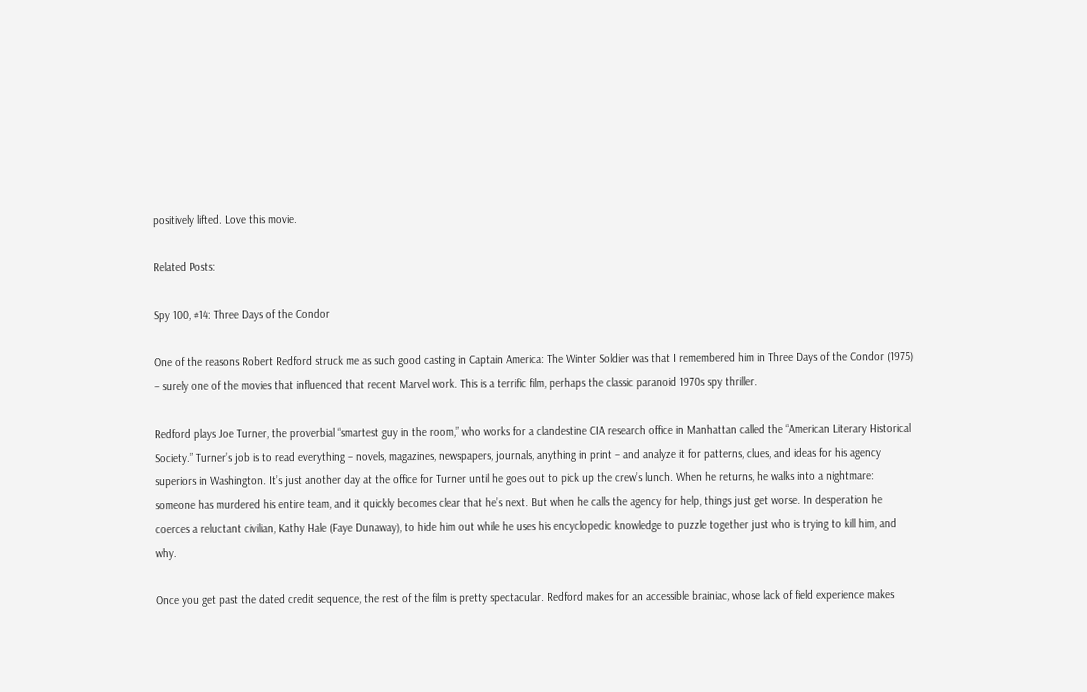positively lifted. Love this movie.

Related Posts:

Spy 100, #14: Three Days of the Condor

One of the reasons Robert Redford struck me as such good casting in Captain America: The Winter Soldier was that I remembered him in Three Days of the Condor (1975) – surely one of the movies that influenced that recent Marvel work. This is a terrific film, perhaps the classic paranoid 1970s spy thriller.

Redford plays Joe Turner, the proverbial “smartest guy in the room,” who works for a clandestine CIA research office in Manhattan called the “American Literary Historical Society.” Turner’s job is to read everything – novels, magazines, newspapers, journals, anything in print – and analyze it for patterns, clues, and ideas for his agency superiors in Washington. It’s just another day at the office for Turner until he goes out to pick up the crew’s lunch. When he returns, he walks into a nightmare: someone has murdered his entire team, and it quickly becomes clear that he’s next. But when he calls the agency for help, things just get worse. In desperation he coerces a reluctant civilian, Kathy Hale (Faye Dunaway), to hide him out while he uses his encyclopedic knowledge to puzzle together just who is trying to kill him, and why.

Once you get past the dated credit sequence, the rest of the film is pretty spectacular. Redford makes for an accessible brainiac, whose lack of field experience makes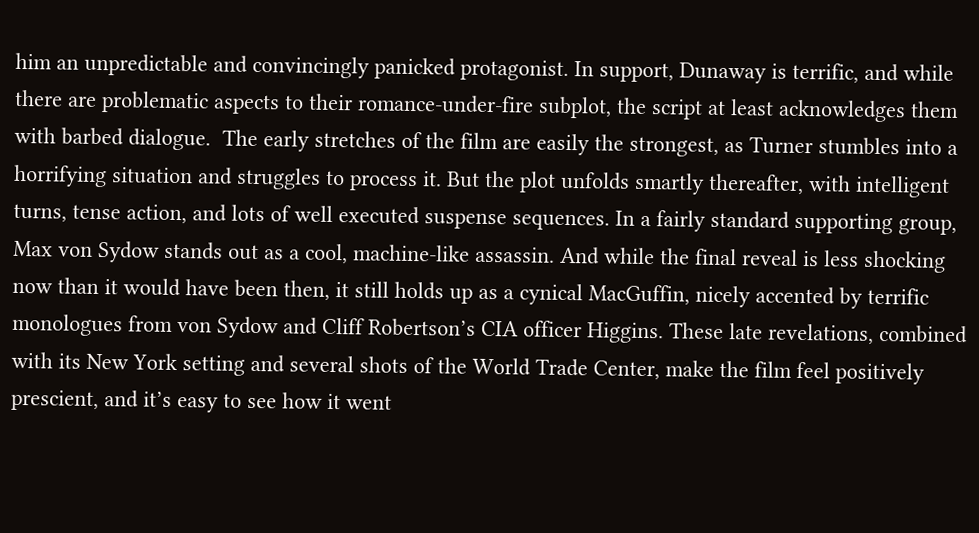him an unpredictable and convincingly panicked protagonist. In support, Dunaway is terrific, and while there are problematic aspects to their romance-under-fire subplot, the script at least acknowledges them with barbed dialogue.  The early stretches of the film are easily the strongest, as Turner stumbles into a horrifying situation and struggles to process it. But the plot unfolds smartly thereafter, with intelligent turns, tense action, and lots of well executed suspense sequences. In a fairly standard supporting group, Max von Sydow stands out as a cool, machine-like assassin. And while the final reveal is less shocking now than it would have been then, it still holds up as a cynical MacGuffin, nicely accented by terrific monologues from von Sydow and Cliff Robertson’s CIA officer Higgins. These late revelations, combined with its New York setting and several shots of the World Trade Center, make the film feel positively prescient, and it’s easy to see how it went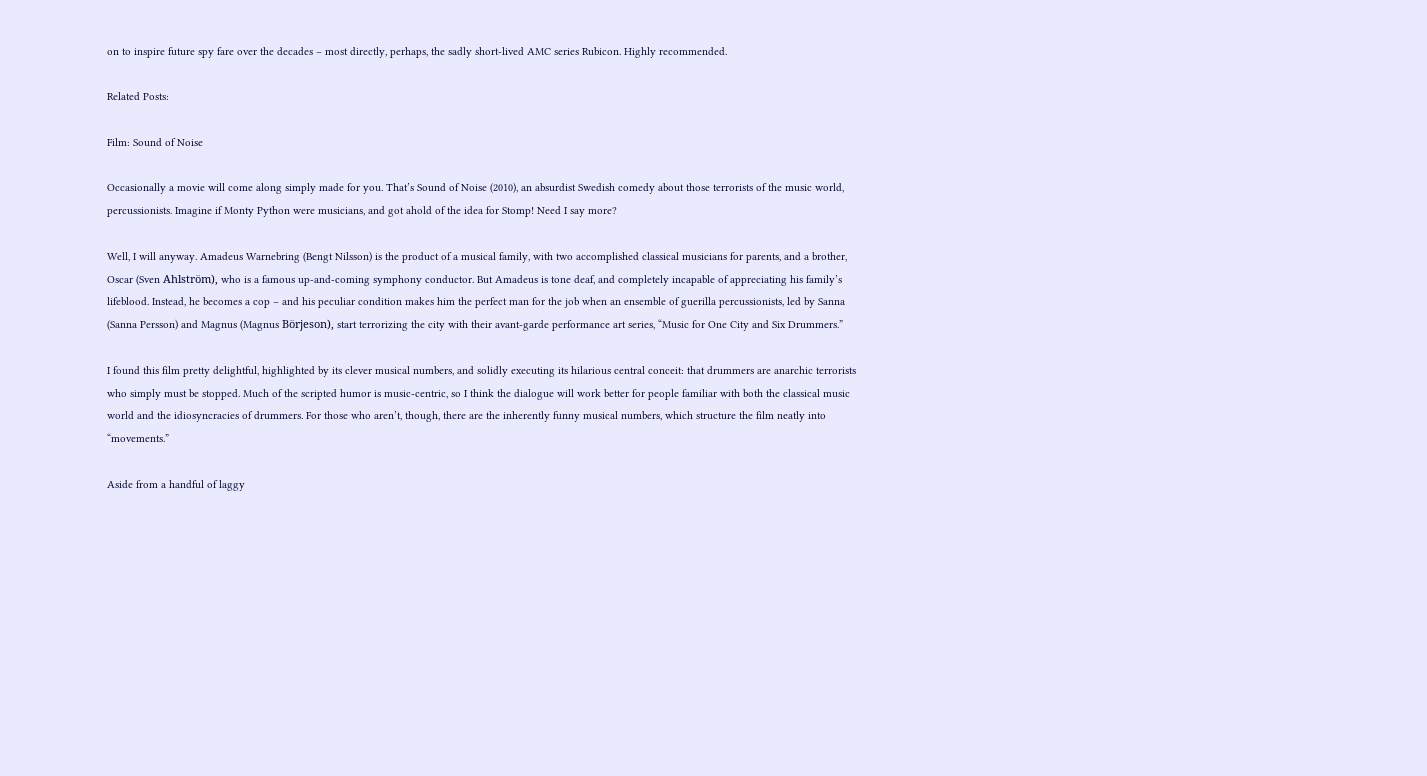on to inspire future spy fare over the decades – most directly, perhaps, the sadly short-lived AMC series Rubicon. Highly recommended.

Related Posts:

Film: Sound of Noise

Occasionally a movie will come along simply made for you. That’s Sound of Noise (2010), an absurdist Swedish comedy about those terrorists of the music world, percussionists. Imagine if Monty Python were musicians, and got ahold of the idea for Stomp! Need I say more?

Well, I will anyway. Amadeus Warnebring (Bengt Nilsson) is the product of a musical family, with two accomplished classical musicians for parents, and a brother, Oscar (Sven Ahlström), who is a famous up-and-coming symphony conductor. But Amadeus is tone deaf, and completely incapable of appreciating his family’s lifeblood. Instead, he becomes a cop – and his peculiar condition makes him the perfect man for the job when an ensemble of guerilla percussionists, led by Sanna (Sanna Persson) and Magnus (Magnus Börjeson), start terrorizing the city with their avant-garde performance art series, “Music for One City and Six Drummers.”

I found this film pretty delightful, highlighted by its clever musical numbers, and solidly executing its hilarious central conceit: that drummers are anarchic terrorists who simply must be stopped. Much of the scripted humor is music-centric, so I think the dialogue will work better for people familiar with both the classical music world and the idiosyncracies of drummers. For those who aren’t, though, there are the inherently funny musical numbers, which structure the film neatly into “movements.”

Aside from a handful of laggy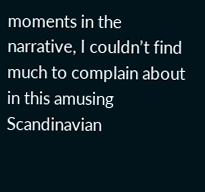moments in the narrative, I couldn’t find much to complain about in this amusing Scandinavian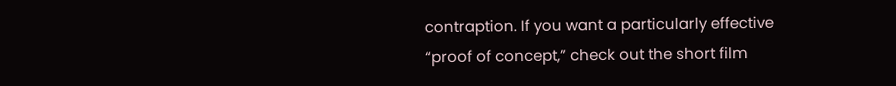contraption. If you want a particularly effective “proof of concept,” check out the short film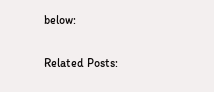below:

Related Posts: